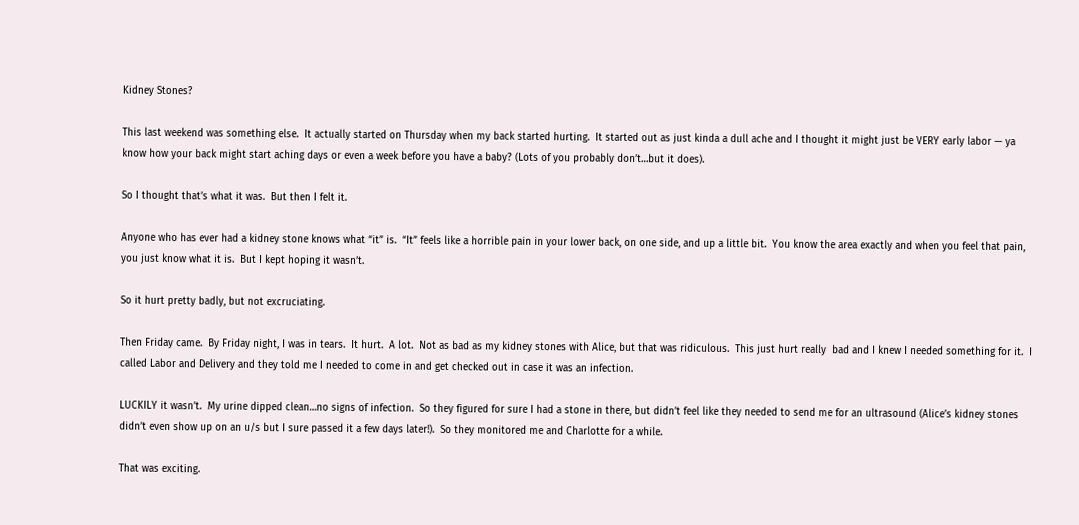Kidney Stones?

This last weekend was something else.  It actually started on Thursday when my back started hurting.  It started out as just kinda a dull ache and I thought it might just be VERY early labor — ya know how your back might start aching days or even a week before you have a baby? (Lots of you probably don’t…but it does).

So I thought that’s what it was.  But then I felt it.

Anyone who has ever had a kidney stone knows what “it” is.  “It” feels like a horrible pain in your lower back, on one side, and up a little bit.  You know the area exactly and when you feel that pain, you just know what it is.  But I kept hoping it wasn’t.

So it hurt pretty badly, but not excruciating.

Then Friday came.  By Friday night, I was in tears.  It hurt.  A lot.  Not as bad as my kidney stones with Alice, but that was ridiculous.  This just hurt really  bad and I knew I needed something for it.  I called Labor and Delivery and they told me I needed to come in and get checked out in case it was an infection.

LUCKILY it wasn’t.  My urine dipped clean…no signs of infection.  So they figured for sure I had a stone in there, but didn’t feel like they needed to send me for an ultrasound (Alice’s kidney stones didn’t even show up on an u/s but I sure passed it a few days later!).  So they monitored me and Charlotte for a while.

That was exciting.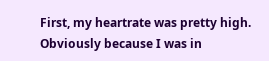First, my heartrate was pretty high.  Obviously because I was in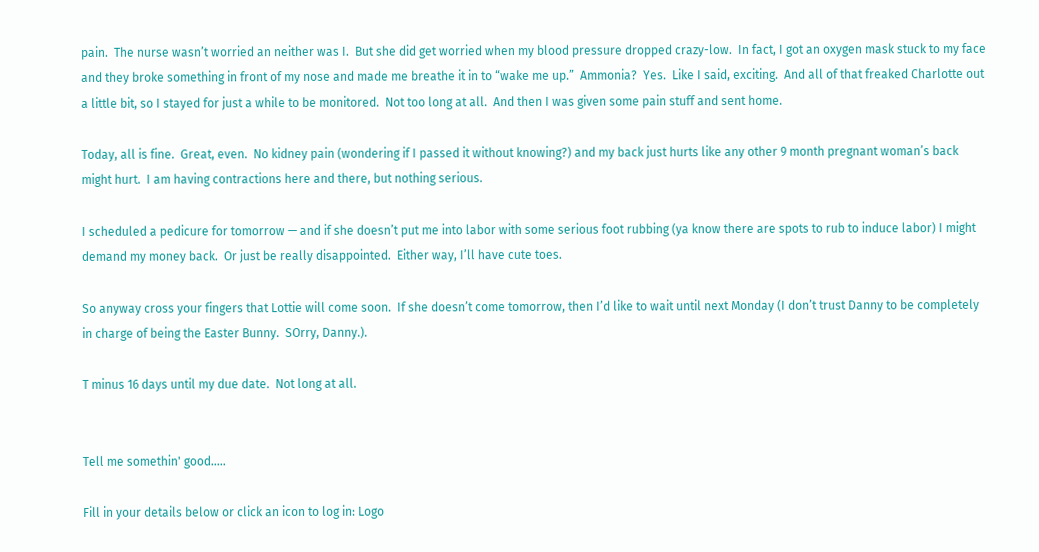pain.  The nurse wasn’t worried an neither was I.  But she did get worried when my blood pressure dropped crazy-low.  In fact, I got an oxygen mask stuck to my face and they broke something in front of my nose and made me breathe it in to “wake me up.”  Ammonia?  Yes.  Like I said, exciting.  And all of that freaked Charlotte out a little bit, so I stayed for just a while to be monitored.  Not too long at all.  And then I was given some pain stuff and sent home.

Today, all is fine.  Great, even.  No kidney pain (wondering if I passed it without knowing?) and my back just hurts like any other 9 month pregnant woman’s back might hurt.  I am having contractions here and there, but nothing serious.

I scheduled a pedicure for tomorrow — and if she doesn’t put me into labor with some serious foot rubbing (ya know there are spots to rub to induce labor) I might demand my money back.  Or just be really disappointed.  Either way, I’ll have cute toes.

So anyway cross your fingers that Lottie will come soon.  If she doesn’t come tomorrow, then I’d like to wait until next Monday (I don’t trust Danny to be completely in charge of being the Easter Bunny.  SOrry, Danny.).

T minus 16 days until my due date.  Not long at all.


Tell me somethin' good.....

Fill in your details below or click an icon to log in: Logo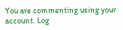You are commenting using your account. Log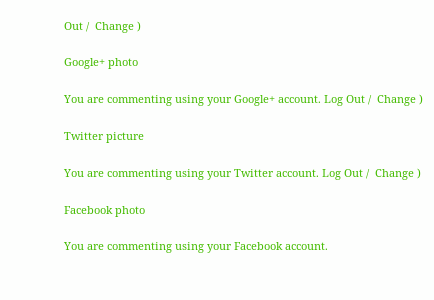Out /  Change )

Google+ photo

You are commenting using your Google+ account. Log Out /  Change )

Twitter picture

You are commenting using your Twitter account. Log Out /  Change )

Facebook photo

You are commenting using your Facebook account.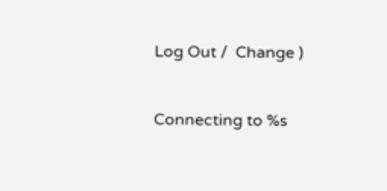Log Out /  Change )


Connecting to %s